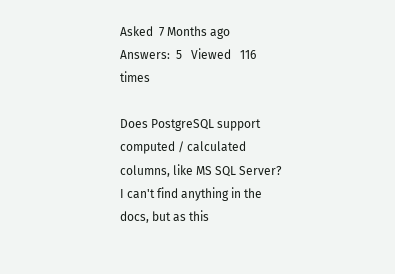Asked  7 Months ago    Answers:  5   Viewed   116 times

Does PostgreSQL support computed / calculated columns, like MS SQL Server? I can't find anything in the docs, but as this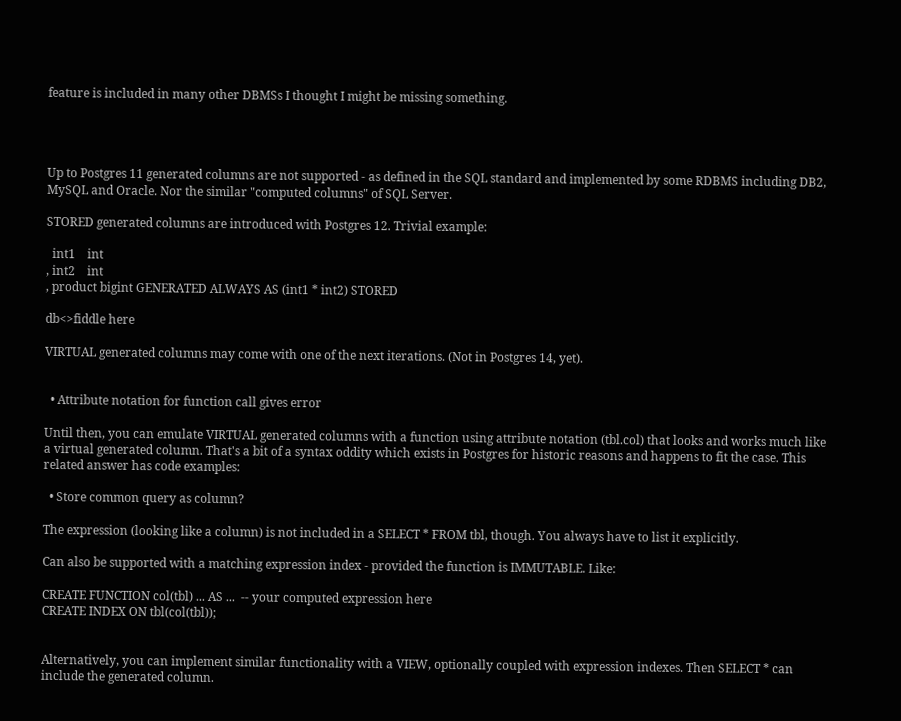feature is included in many other DBMSs I thought I might be missing something.




Up to Postgres 11 generated columns are not supported - as defined in the SQL standard and implemented by some RDBMS including DB2, MySQL and Oracle. Nor the similar "computed columns" of SQL Server.

STORED generated columns are introduced with Postgres 12. Trivial example:

  int1    int
, int2    int
, product bigint GENERATED ALWAYS AS (int1 * int2) STORED

db<>fiddle here

VIRTUAL generated columns may come with one of the next iterations. (Not in Postgres 14, yet).


  • Attribute notation for function call gives error

Until then, you can emulate VIRTUAL generated columns with a function using attribute notation (tbl.col) that looks and works much like a virtual generated column. That's a bit of a syntax oddity which exists in Postgres for historic reasons and happens to fit the case. This related answer has code examples:

  • Store common query as column?

The expression (looking like a column) is not included in a SELECT * FROM tbl, though. You always have to list it explicitly.

Can also be supported with a matching expression index - provided the function is IMMUTABLE. Like:

CREATE FUNCTION col(tbl) ... AS ...  -- your computed expression here
CREATE INDEX ON tbl(col(tbl));


Alternatively, you can implement similar functionality with a VIEW, optionally coupled with expression indexes. Then SELECT * can include the generated column.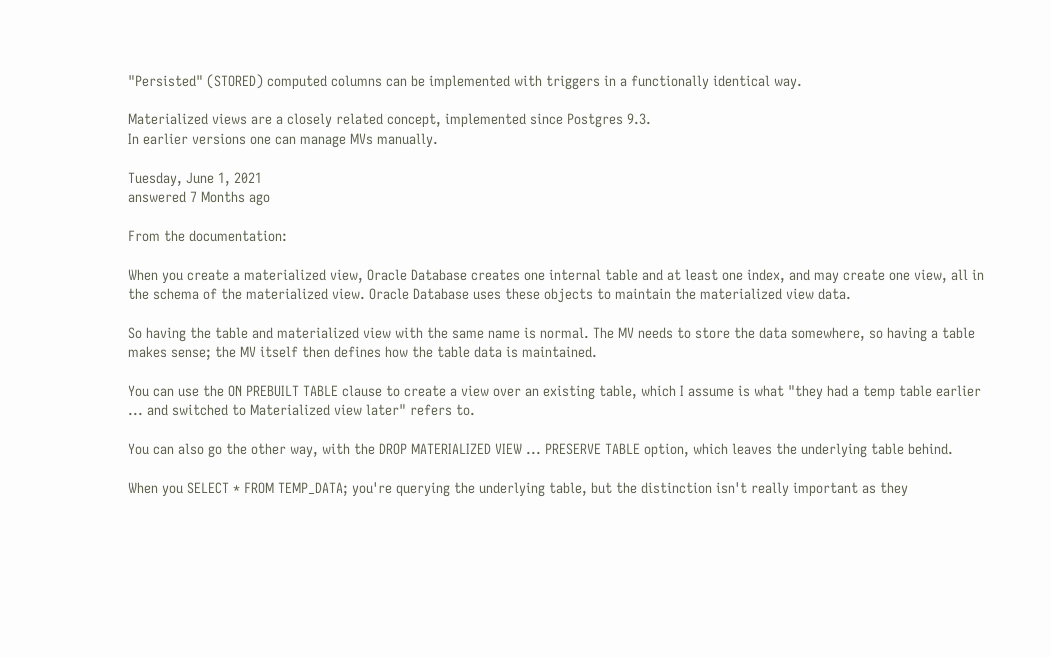"Persisted" (STORED) computed columns can be implemented with triggers in a functionally identical way.

Materialized views are a closely related concept, implemented since Postgres 9.3.
In earlier versions one can manage MVs manually.

Tuesday, June 1, 2021
answered 7 Months ago

From the documentation:

When you create a materialized view, Oracle Database creates one internal table and at least one index, and may create one view, all in the schema of the materialized view. Oracle Database uses these objects to maintain the materialized view data.

So having the table and materialized view with the same name is normal. The MV needs to store the data somewhere, so having a table makes sense; the MV itself then defines how the table data is maintained.

You can use the ON PREBUILT TABLE clause to create a view over an existing table, which I assume is what "they had a temp table earlier ... and switched to Materialized view later" refers to.

You can also go the other way, with the DROP MATERIALIZED VIEW ... PRESERVE TABLE option, which leaves the underlying table behind.

When you SELECT * FROM TEMP_DATA; you're querying the underlying table, but the distinction isn't really important as they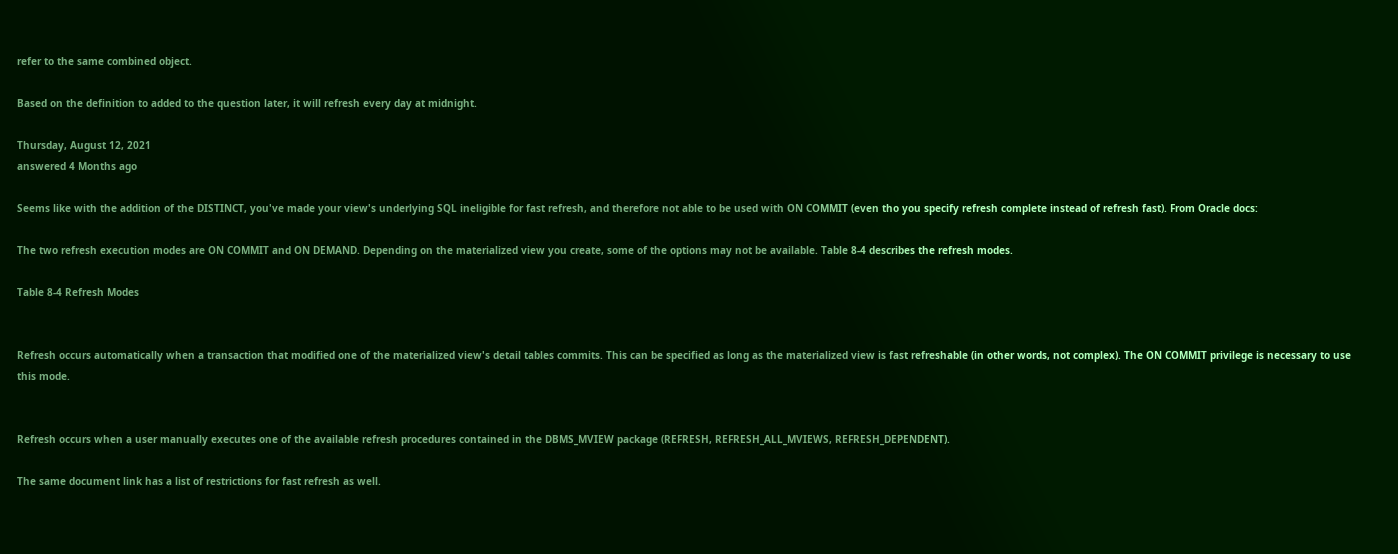refer to the same combined object.

Based on the definition to added to the question later, it will refresh every day at midnight.

Thursday, August 12, 2021
answered 4 Months ago

Seems like with the addition of the DISTINCT, you've made your view's underlying SQL ineligible for fast refresh, and therefore not able to be used with ON COMMIT (even tho you specify refresh complete instead of refresh fast). From Oracle docs:

The two refresh execution modes are ON COMMIT and ON DEMAND. Depending on the materialized view you create, some of the options may not be available. Table 8-4 describes the refresh modes.

Table 8-4 Refresh Modes


Refresh occurs automatically when a transaction that modified one of the materialized view's detail tables commits. This can be specified as long as the materialized view is fast refreshable (in other words, not complex). The ON COMMIT privilege is necessary to use this mode.


Refresh occurs when a user manually executes one of the available refresh procedures contained in the DBMS_MVIEW package (REFRESH, REFRESH_ALL_MVIEWS, REFRESH_DEPENDENT).

The same document link has a list of restrictions for fast refresh as well.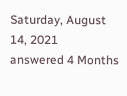Saturday, August 14, 2021
answered 4 Months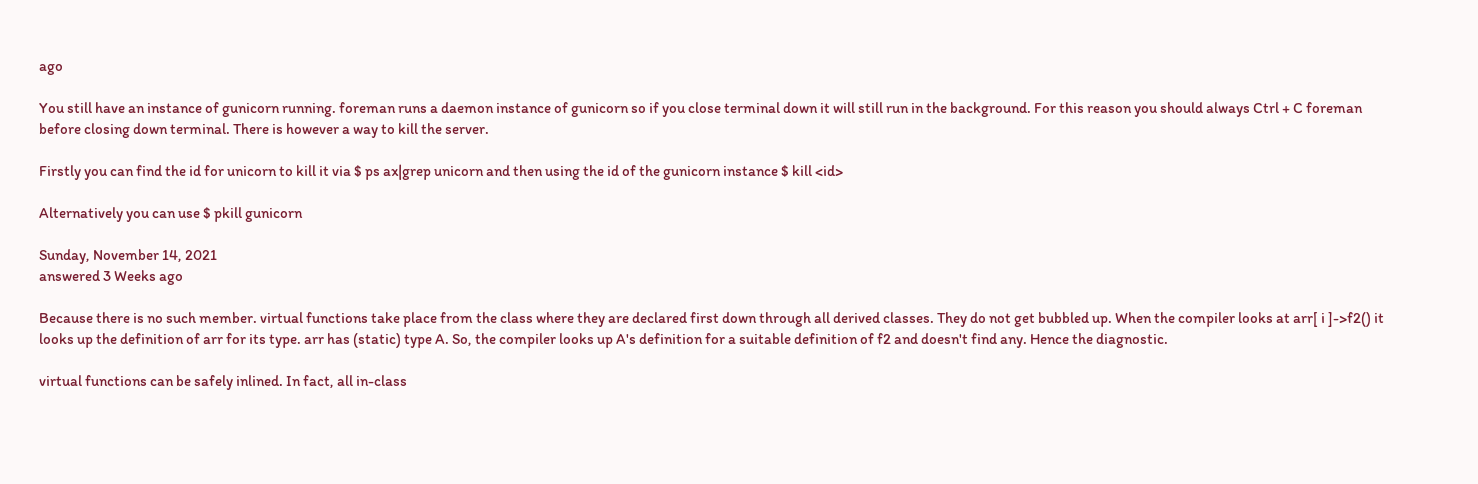ago

You still have an instance of gunicorn running. foreman runs a daemon instance of gunicorn so if you close terminal down it will still run in the background. For this reason you should always Ctrl + C foreman before closing down terminal. There is however a way to kill the server.

Firstly you can find the id for unicorn to kill it via $ ps ax|grep unicorn and then using the id of the gunicorn instance $ kill <id>

Alternatively you can use $ pkill gunicorn

Sunday, November 14, 2021
answered 3 Weeks ago

Because there is no such member. virtual functions take place from the class where they are declared first down through all derived classes. They do not get bubbled up. When the compiler looks at arr[ i ]->f2() it looks up the definition of arr for its type. arr has (static) type A. So, the compiler looks up A's definition for a suitable definition of f2 and doesn't find any. Hence the diagnostic.

virtual functions can be safely inlined. In fact, all in-class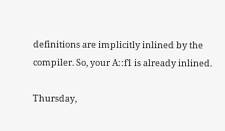definitions are implicitly inlined by the compiler. So, your A::f1 is already inlined.

Thursday,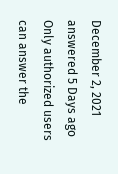December 2, 2021
answered 5 Days ago
Only authorized users can answer the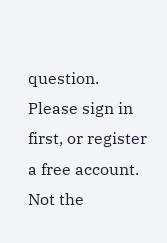question. Please sign in first, or register a free account.
Not the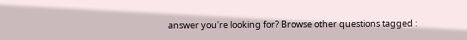answer you're looking for? Browse other questions tagged :